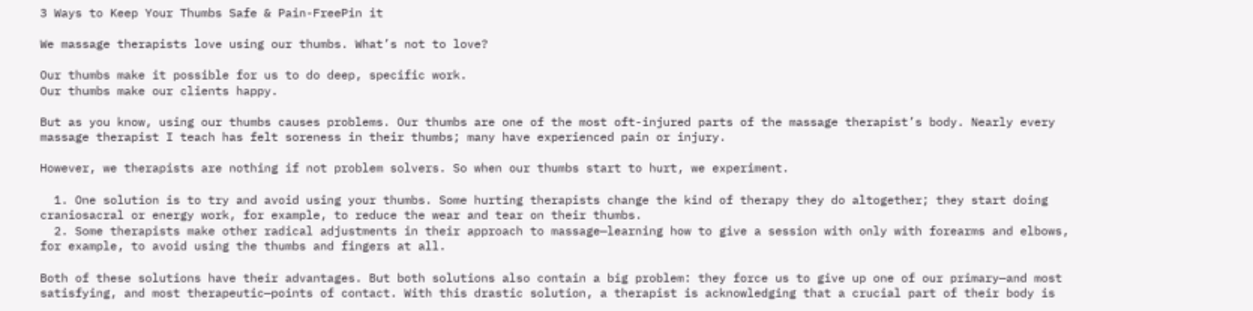3 Ways to Keep Your Thumbs Safe & Pain-FreePin it

We massage therapists love using our thumbs. What’s not to love?

Our thumbs make it possible for us to do deep, specific work.
Our thumbs make our clients happy.

But as you know, using our thumbs causes problems. Our thumbs are one of the most oft-injured parts of the massage therapist’s body. Nearly every massage therapist I teach has felt soreness in their thumbs; many have experienced pain or injury.

However, we therapists are nothing if not problem solvers. So when our thumbs start to hurt, we experiment.

  1. One solution is to try and avoid using your thumbs. Some hurting therapists change the kind of therapy they do altogether; they start doing craniosacral or energy work, for example, to reduce the wear and tear on their thumbs.
  2. Some therapists make other radical adjustments in their approach to massage—learning how to give a session with only with forearms and elbows, for example, to avoid using the thumbs and fingers at all.

Both of these solutions have their advantages. But both solutions also contain a big problem: they force us to give up one of our primary—and most satisfying, and most therapeutic—points of contact. With this drastic solution, a therapist is acknowledging that a crucial part of their body is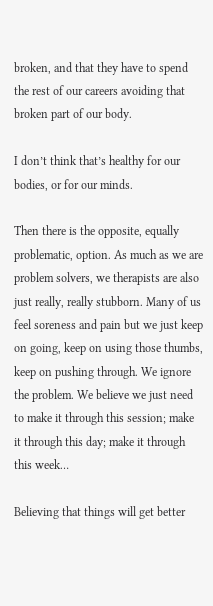broken, and that they have to spend the rest of our careers avoiding that broken part of our body.

I don’t think that’s healthy for our bodies, or for our minds.

Then there is the opposite, equally problematic, option. As much as we are problem solvers, we therapists are also just really, really stubborn. Many of us feel soreness and pain but we just keep on going, keep on using those thumbs, keep on pushing through. We ignore the problem. We believe we just need to make it through this session; make it through this day; make it through this week…

Believing that things will get better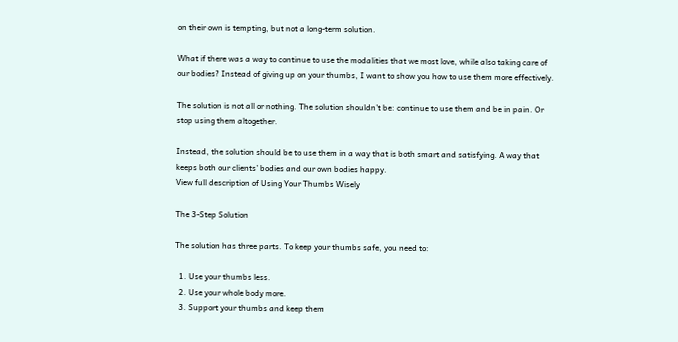on their own is tempting, but not a long-term solution.

What if there was a way to continue to use the modalities that we most love, while also taking care of our bodies? Instead of giving up on your thumbs, I want to show you how to use them more effectively.

The solution is not all or nothing. The solution shouldn’t be: continue to use them and be in pain. Or stop using them altogether.

Instead, the solution should be to use them in a way that is both smart and satisfying. A way that keeps both our clients’ bodies and our own bodies happy.
View full description of Using Your Thumbs Wisely

The 3-Step Solution

The solution has three parts. To keep your thumbs safe, you need to:

  1. Use your thumbs less.
  2. Use your whole body more.
  3. Support your thumbs and keep them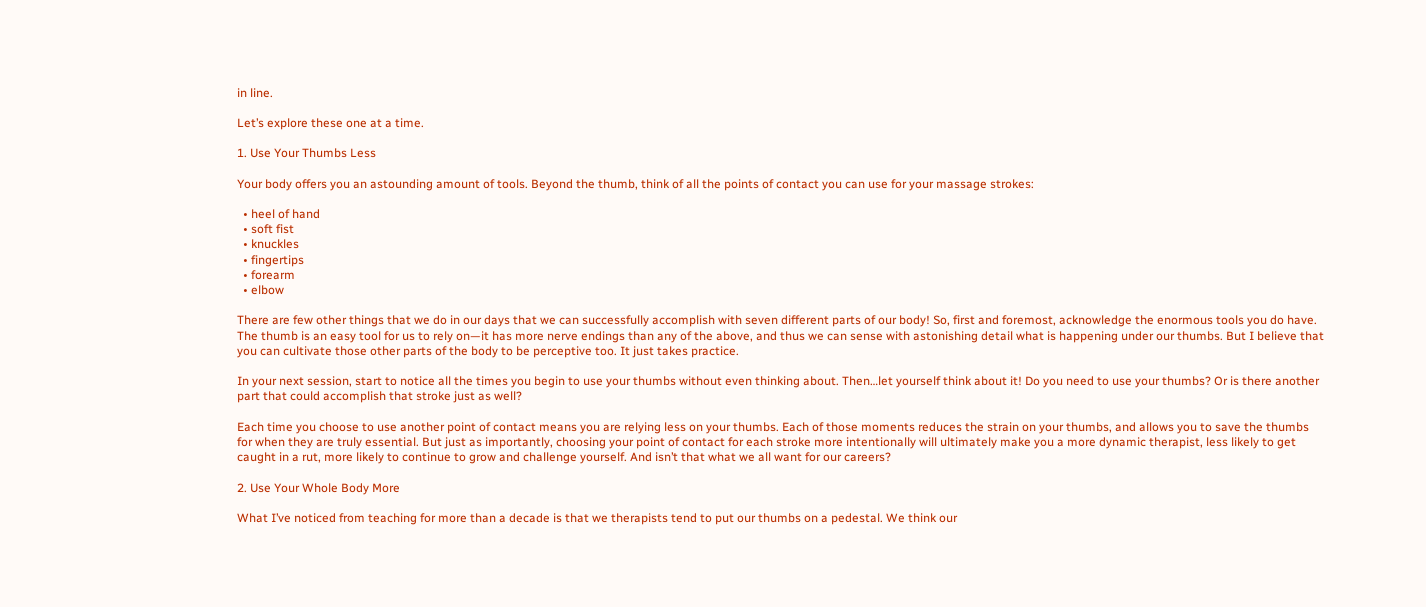in line.

Let’s explore these one at a time.

1. Use Your Thumbs Less

Your body offers you an astounding amount of tools. Beyond the thumb, think of all the points of contact you can use for your massage strokes:

  • heel of hand
  • soft fist
  • knuckles
  • fingertips
  • forearm
  • elbow

There are few other things that we do in our days that we can successfully accomplish with seven different parts of our body! So, first and foremost, acknowledge the enormous tools you do have. The thumb is an easy tool for us to rely on—it has more nerve endings than any of the above, and thus we can sense with astonishing detail what is happening under our thumbs. But I believe that you can cultivate those other parts of the body to be perceptive too. It just takes practice.

In your next session, start to notice all the times you begin to use your thumbs without even thinking about. Then…let yourself think about it! Do you need to use your thumbs? Or is there another part that could accomplish that stroke just as well?

Each time you choose to use another point of contact means you are relying less on your thumbs. Each of those moments reduces the strain on your thumbs, and allows you to save the thumbs for when they are truly essential. But just as importantly, choosing your point of contact for each stroke more intentionally will ultimately make you a more dynamic therapist, less likely to get caught in a rut, more likely to continue to grow and challenge yourself. And isn’t that what we all want for our careers?

2. Use Your Whole Body More

What I’ve noticed from teaching for more than a decade is that we therapists tend to put our thumbs on a pedestal. We think our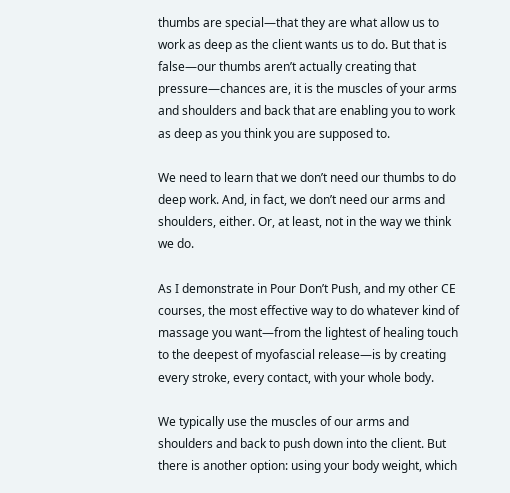thumbs are special—that they are what allow us to work as deep as the client wants us to do. But that is false—our thumbs aren’t actually creating that pressure—chances are, it is the muscles of your arms and shoulders and back that are enabling you to work as deep as you think you are supposed to.

We need to learn that we don’t need our thumbs to do deep work. And, in fact, we don’t need our arms and shoulders, either. Or, at least, not in the way we think we do.

As I demonstrate in Pour Don’t Push, and my other CE courses, the most effective way to do whatever kind of massage you want—from the lightest of healing touch to the deepest of myofascial release—is by creating every stroke, every contact, with your whole body.

We typically use the muscles of our arms and shoulders and back to push down into the client. But there is another option: using your body weight, which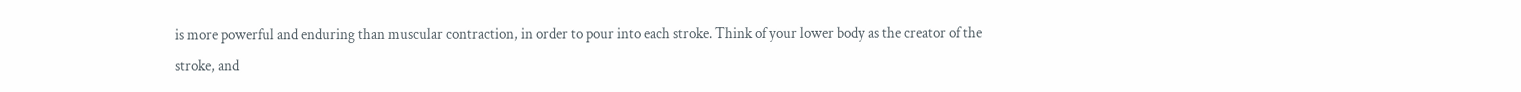is more powerful and enduring than muscular contraction, in order to pour into each stroke. Think of your lower body as the creator of the stroke, and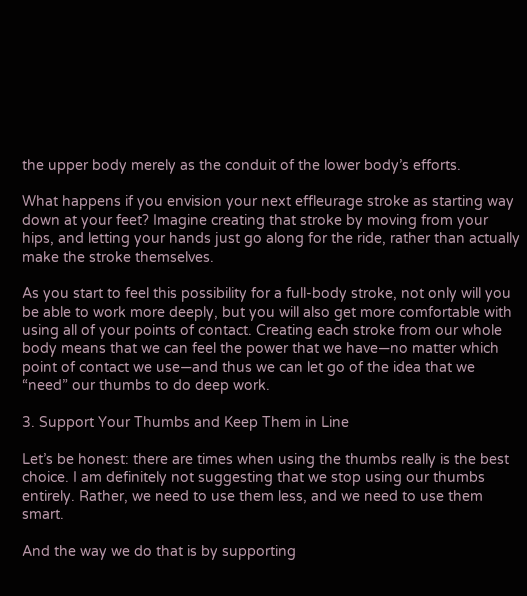the upper body merely as the conduit of the lower body’s efforts.

What happens if you envision your next effleurage stroke as starting way down at your feet? Imagine creating that stroke by moving from your hips, and letting your hands just go along for the ride, rather than actually make the stroke themselves.

As you start to feel this possibility for a full-body stroke, not only will you be able to work more deeply, but you will also get more comfortable with using all of your points of contact. Creating each stroke from our whole body means that we can feel the power that we have—no matter which point of contact we use—and thus we can let go of the idea that we “need” our thumbs to do deep work.

3. Support Your Thumbs and Keep Them in Line

Let’s be honest: there are times when using the thumbs really is the best choice. I am definitely not suggesting that we stop using our thumbs entirely. Rather, we need to use them less, and we need to use them smart.

And the way we do that is by supporting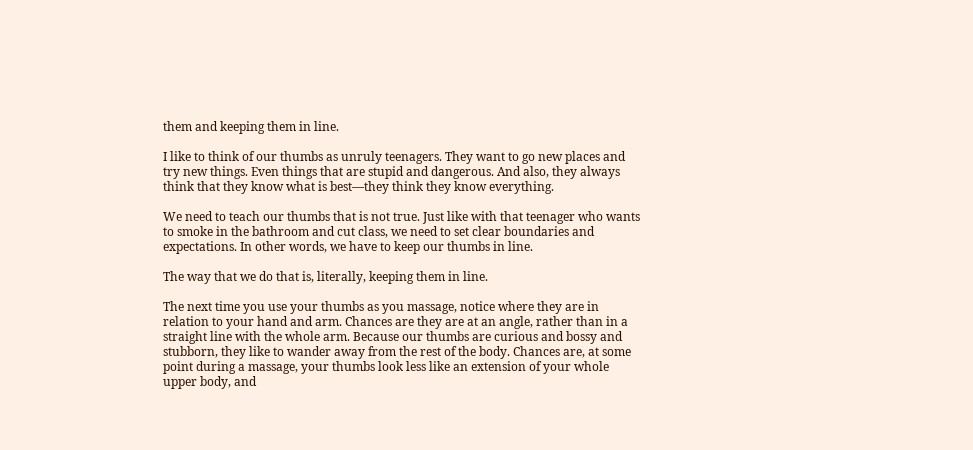them and keeping them in line.

I like to think of our thumbs as unruly teenagers. They want to go new places and try new things. Even things that are stupid and dangerous. And also, they always think that they know what is best—they think they know everything.

We need to teach our thumbs that is not true. Just like with that teenager who wants to smoke in the bathroom and cut class, we need to set clear boundaries and expectations. In other words, we have to keep our thumbs in line.

The way that we do that is, literally, keeping them in line.

The next time you use your thumbs as you massage, notice where they are in relation to your hand and arm. Chances are they are at an angle, rather than in a straight line with the whole arm. Because our thumbs are curious and bossy and stubborn, they like to wander away from the rest of the body. Chances are, at some point during a massage, your thumbs look less like an extension of your whole upper body, and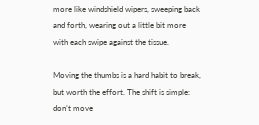more like windshield wipers, sweeping back and forth, wearing out a little bit more with each swipe against the tissue.

Moving the thumbs is a hard habit to break, but worth the effort. The shift is simple: don’t move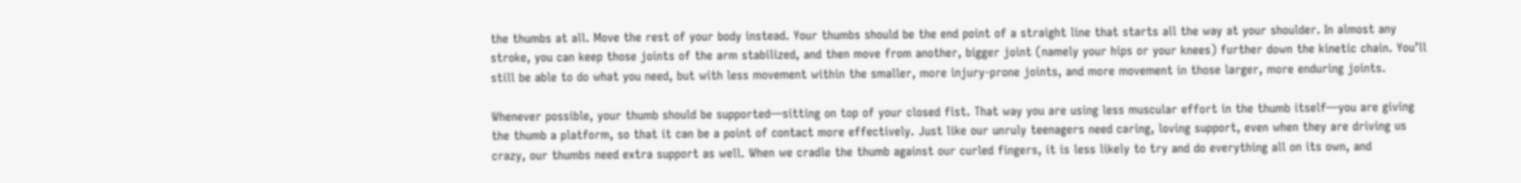the thumbs at all. Move the rest of your body instead. Your thumbs should be the end point of a straight line that starts all the way at your shoulder. In almost any stroke, you can keep those joints of the arm stabilized, and then move from another, bigger joint (namely your hips or your knees) further down the kinetic chain. You’ll still be able to do what you need, but with less movement within the smaller, more injury-prone joints, and more movement in those larger, more enduring joints.

Whenever possible, your thumb should be supported—sitting on top of your closed fist. That way you are using less muscular effort in the thumb itself—you are giving the thumb a platform, so that it can be a point of contact more effectively. Just like our unruly teenagers need caring, loving support, even when they are driving us crazy, our thumbs need extra support as well. When we cradle the thumb against our curled fingers, it is less likely to try and do everything all on its own, and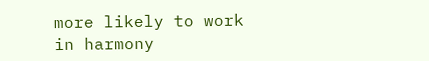more likely to work in harmony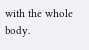with the whole body.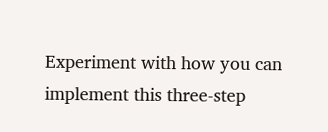Experiment with how you can implement this three-step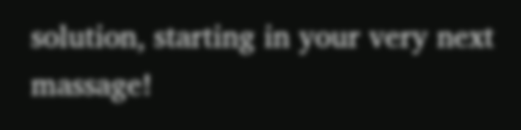solution, starting in your very next massage!